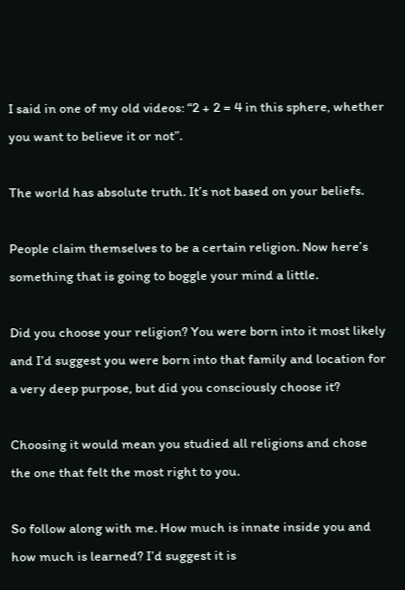I said in one of my old videos: “2 + 2 = 4 in this sphere, whether you want to believe it or not”.

The world has absolute truth. It’s not based on your beliefs.

People claim themselves to be a certain religion. Now here’s something that is going to boggle your mind a little.

Did you choose your religion? You were born into it most likely and I’d suggest you were born into that family and location for a very deep purpose, but did you consciously choose it?

Choosing it would mean you studied all religions and chose the one that felt the most right to you.

So follow along with me. How much is innate inside you and how much is learned? I’d suggest it is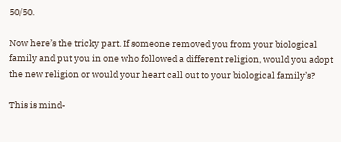50/50.

Now here’s the tricky part. If someone removed you from your biological family and put you in one who followed a different religion, would you adopt the new religion or would your heart call out to your biological family’s?

This is mind-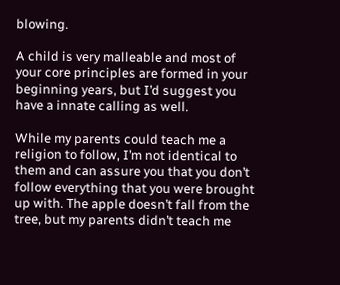blowing.

A child is very malleable and most of your core principles are formed in your beginning years, but I’d suggest you have a innate calling as well.

While my parents could teach me a religion to follow, I’m not identical to them and can assure you that you don’t follow everything that you were brought up with. The apple doesn’t fall from the tree, but my parents didn’t teach me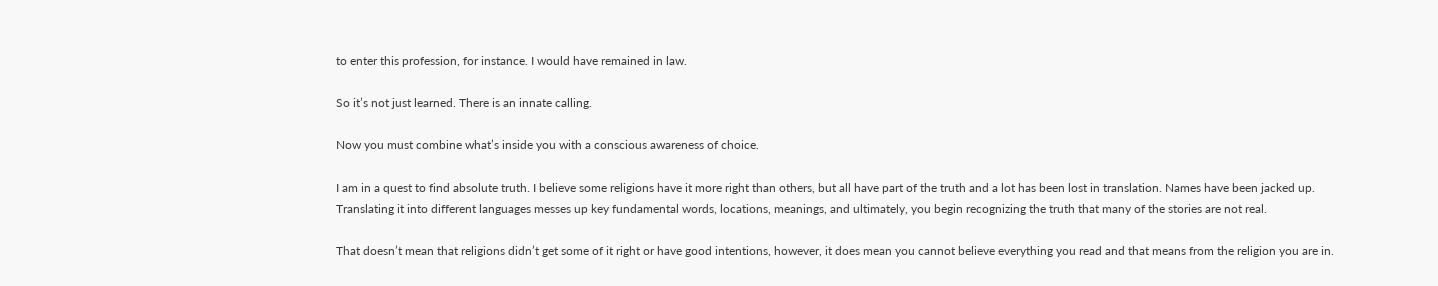to enter this profession, for instance. I would have remained in law.

So it’s not just learned. There is an innate calling.

Now you must combine what’s inside you with a conscious awareness of choice.

I am in a quest to find absolute truth. I believe some religions have it more right than others, but all have part of the truth and a lot has been lost in translation. Names have been jacked up. Translating it into different languages messes up key fundamental words, locations, meanings, and ultimately, you begin recognizing the truth that many of the stories are not real.

That doesn’t mean that religions didn’t get some of it right or have good intentions, however, it does mean you cannot believe everything you read and that means from the religion you are in.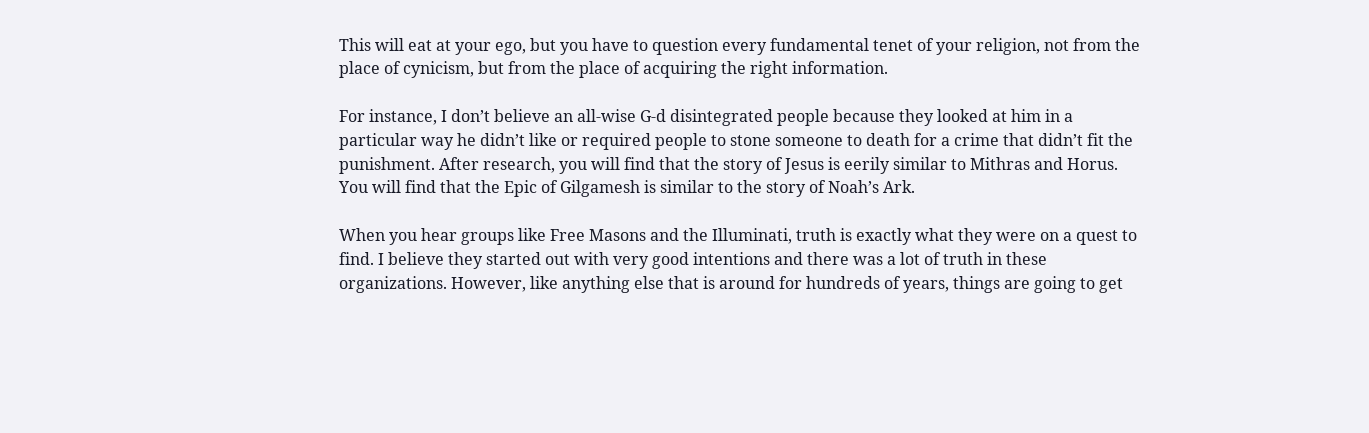This will eat at your ego, but you have to question every fundamental tenet of your religion, not from the place of cynicism, but from the place of acquiring the right information.

For instance, I don’t believe an all-wise G-d disintegrated people because they looked at him in a particular way he didn’t like or required people to stone someone to death for a crime that didn’t fit the punishment. After research, you will find that the story of Jesus is eerily similar to Mithras and Horus. You will find that the Epic of Gilgamesh is similar to the story of Noah’s Ark.

When you hear groups like Free Masons and the Illuminati, truth is exactly what they were on a quest to find. I believe they started out with very good intentions and there was a lot of truth in these organizations. However, like anything else that is around for hundreds of years, things are going to get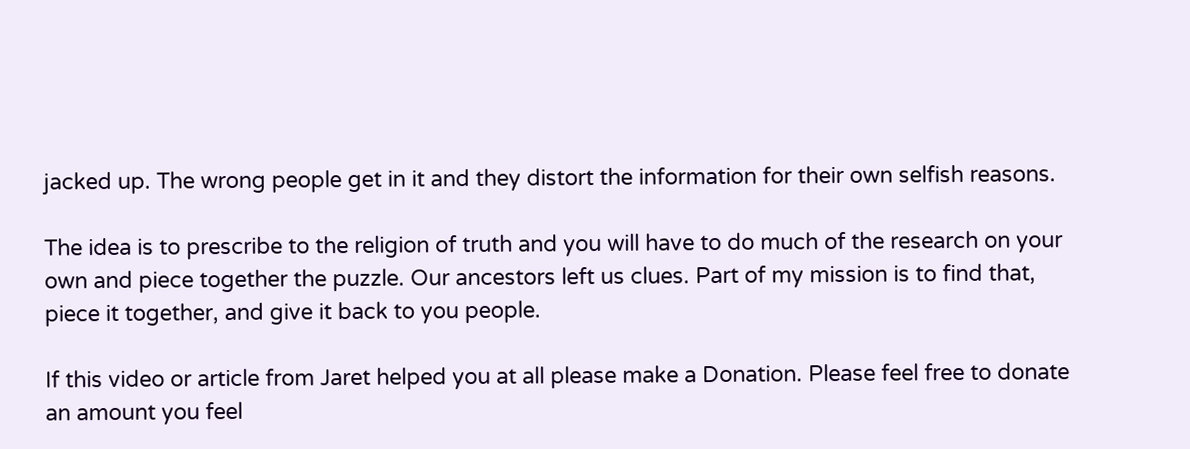jacked up. The wrong people get in it and they distort the information for their own selfish reasons.

The idea is to prescribe to the religion of truth and you will have to do much of the research on your own and piece together the puzzle. Our ancestors left us clues. Part of my mission is to find that, piece it together, and give it back to you people.

If this video or article from Jaret helped you at all please make a Donation. Please feel free to donate an amount you feel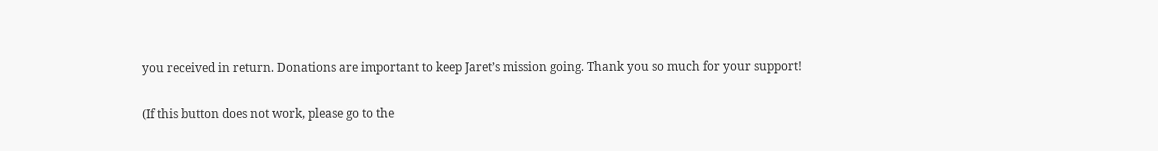you received in return. Donations are important to keep Jaret’s mission going. Thank you so much for your support!

(If this button does not work, please go to the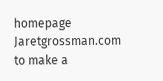homepage Jaretgrossman.com to make a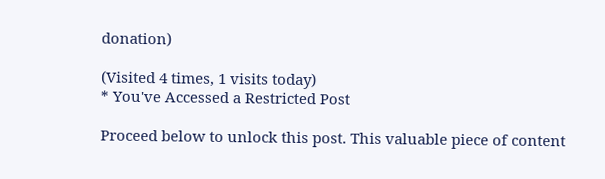donation)

(Visited 4 times, 1 visits today)
* You've Accessed a Restricted Post

Proceed below to unlock this post. This valuable piece of content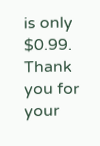is only $0.99. Thank you for your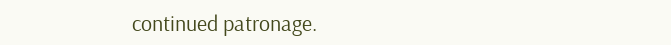continued patronage.